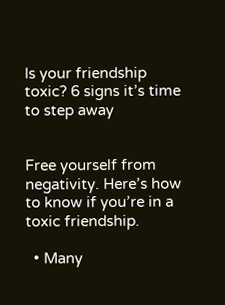Is your friendship toxic? 6 signs it’s time to step away


Free yourself from negativity. Here’s how to know if you’re in a toxic friendship.

  • Many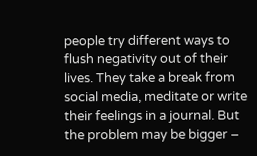people try different ways to flush negativity out of their lives. They take a break from social media, meditate or write their feelings in a journal. But the problem may be bigger –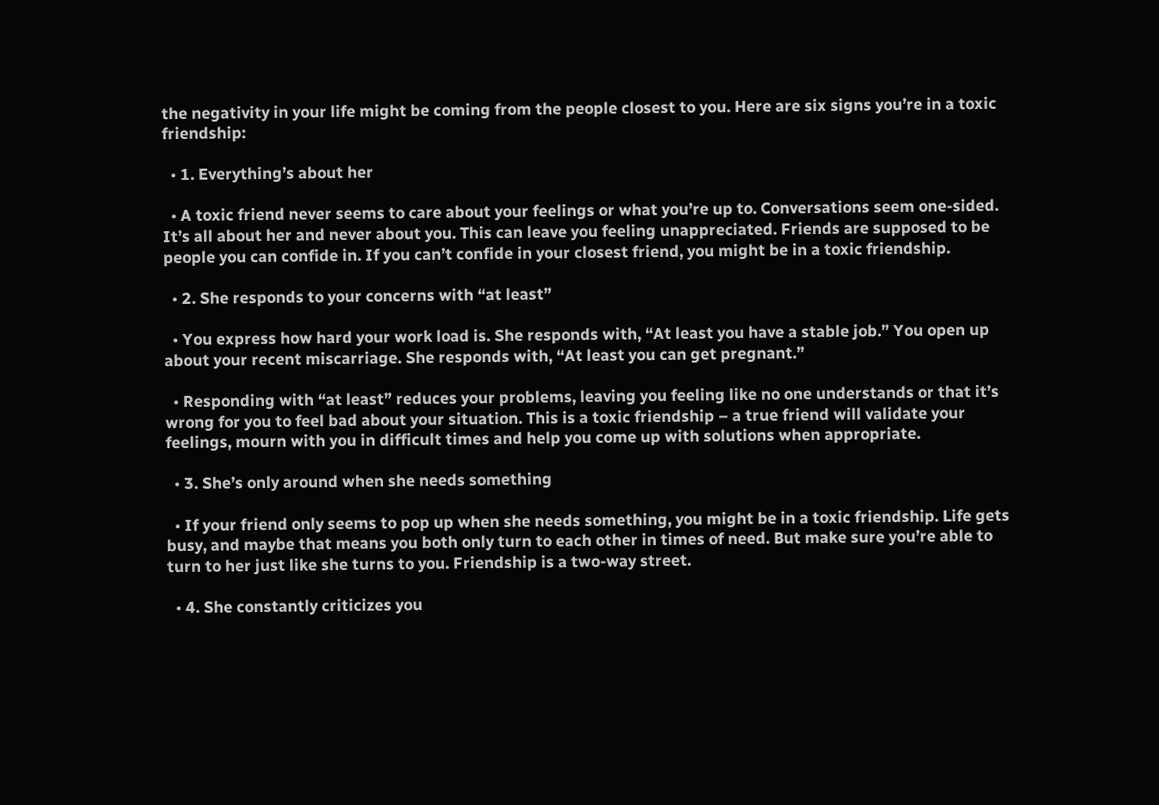the negativity in your life might be coming from the people closest to you. Here are six signs you’re in a toxic friendship:

  • 1. Everything’s about her

  • A toxic friend never seems to care about your feelings or what you’re up to. Conversations seem one-sided. It’s all about her and never about you. This can leave you feeling unappreciated. Friends are supposed to be people you can confide in. If you can’t confide in your closest friend, you might be in a toxic friendship.

  • 2. She responds to your concerns with “at least”

  • You express how hard your work load is. She responds with, “At least you have a stable job.” You open up about your recent miscarriage. She responds with, “At least you can get pregnant.”

  • Responding with “at least” reduces your problems, leaving you feeling like no one understands or that it’s wrong for you to feel bad about your situation. This is a toxic friendship – a true friend will validate your feelings, mourn with you in difficult times and help you come up with solutions when appropriate.

  • 3. She’s only around when she needs something

  • If your friend only seems to pop up when she needs something, you might be in a toxic friendship. Life gets busy, and maybe that means you both only turn to each other in times of need. But make sure you’re able to turn to her just like she turns to you. Friendship is a two-way street.

  • 4. She constantly criticizes you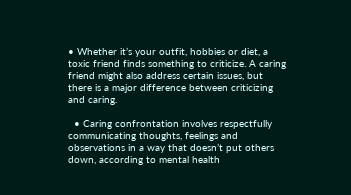• Whether it’s your outfit, hobbies or diet, a toxic friend finds something to criticize. A caring friend might also address certain issues, but there is a major difference between criticizing and caring.

  • Caring confrontation involves respectfully communicating thoughts, feelings and observations in a way that doesn’t put others down, according to mental health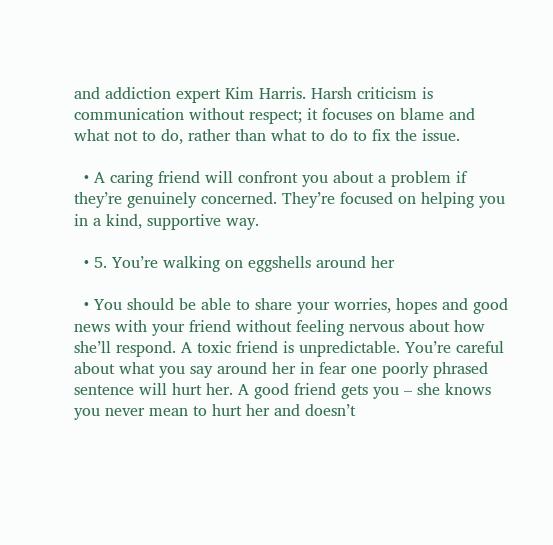and addiction expert Kim Harris. Harsh criticism is communication without respect; it focuses on blame and what not to do, rather than what to do to fix the issue.

  • A caring friend will confront you about a problem if they’re genuinely concerned. They’re focused on helping you in a kind, supportive way.

  • 5. You’re walking on eggshells around her

  • You should be able to share your worries, hopes and good news with your friend without feeling nervous about how she’ll respond. A toxic friend is unpredictable. You’re careful about what you say around her in fear one poorly phrased sentence will hurt her. A good friend gets you – she knows you never mean to hurt her and doesn’t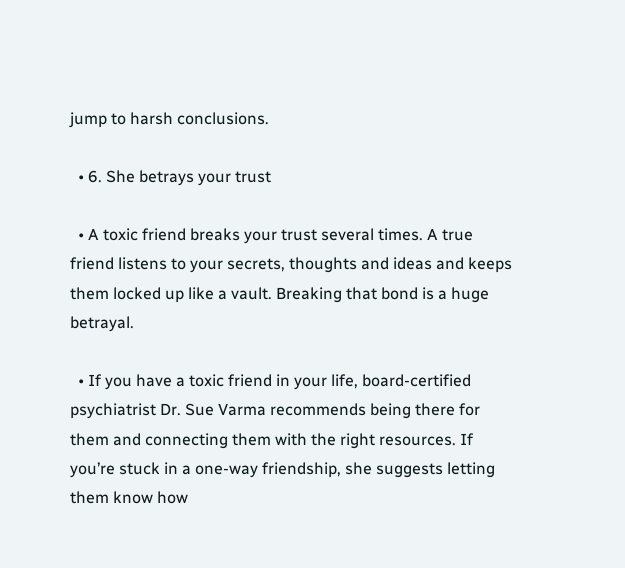jump to harsh conclusions.

  • 6. She betrays your trust

  • A toxic friend breaks your trust several times. A true friend listens to your secrets, thoughts and ideas and keeps them locked up like a vault. Breaking that bond is a huge betrayal.

  • If you have a toxic friend in your life, board-certified psychiatrist Dr. Sue Varma recommends being there for them and connecting them with the right resources. If you’re stuck in a one-way friendship, she suggests letting them know how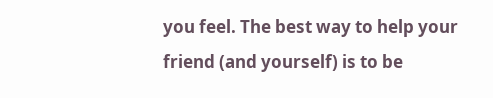you feel. The best way to help your friend (and yourself) is to be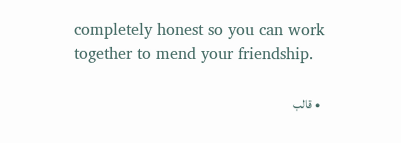completely honest so you can work together to mend your friendship.

  • قالب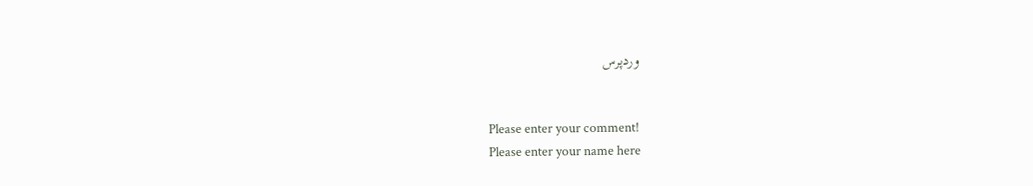وردپرس


    Please enter your comment!
    Please enter your name here